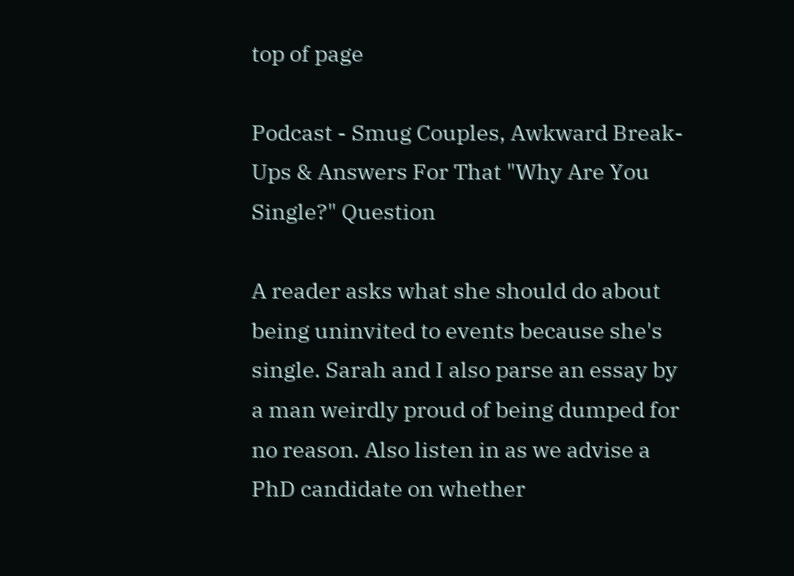top of page

Podcast - Smug Couples, Awkward Break-Ups & Answers For That "Why Are You Single?" Question

A reader asks what she should do about being uninvited to events because she's single. Sarah and I also parse an essay by a man weirdly proud of being dumped for no reason. Also listen in as we advise a PhD candidate on whether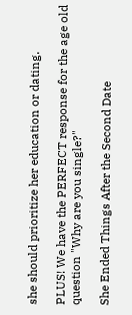she should prioritize her education or dating.

PLUS! We have the PERFECT response for the age old question "Why are you single?"

She Ended Things After the Second Date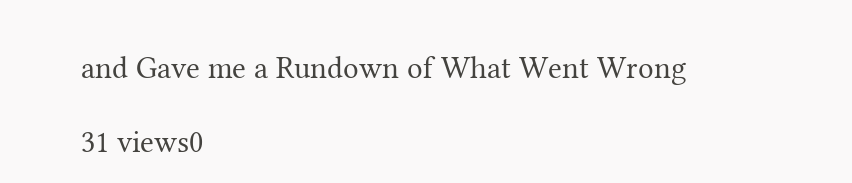and Gave me a Rundown of What Went Wrong

31 views0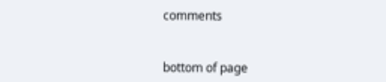comments


bottom of page